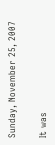Sunday, November 25, 2007

It was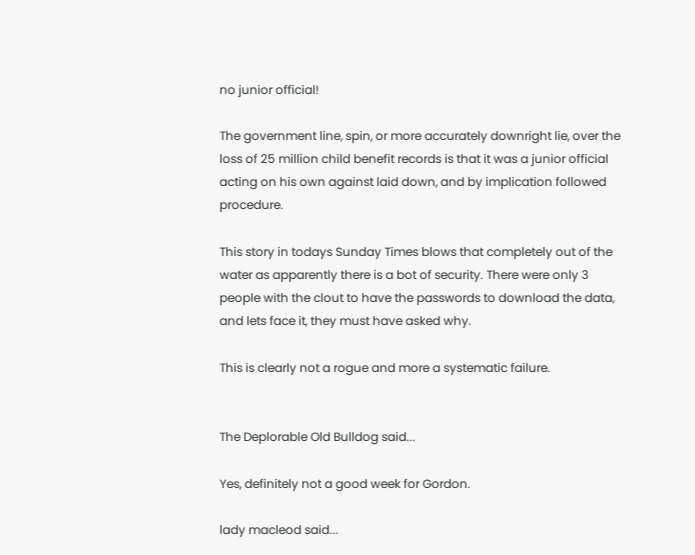no junior official!

The government line, spin, or more accurately downright lie, over the loss of 25 million child benefit records is that it was a junior official acting on his own against laid down, and by implication followed procedure.

This story in todays Sunday Times blows that completely out of the water as apparently there is a bot of security. There were only 3 people with the clout to have the passwords to download the data, and lets face it, they must have asked why.

This is clearly not a rogue and more a systematic failure.


The Deplorable Old Bulldog said...

Yes, definitely not a good week for Gordon.

lady macleod said...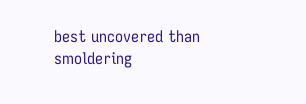best uncovered than smoldering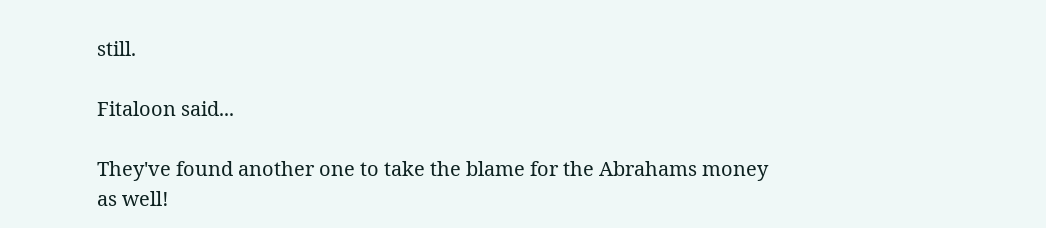still.

Fitaloon said...

They've found another one to take the blame for the Abrahams money as well!